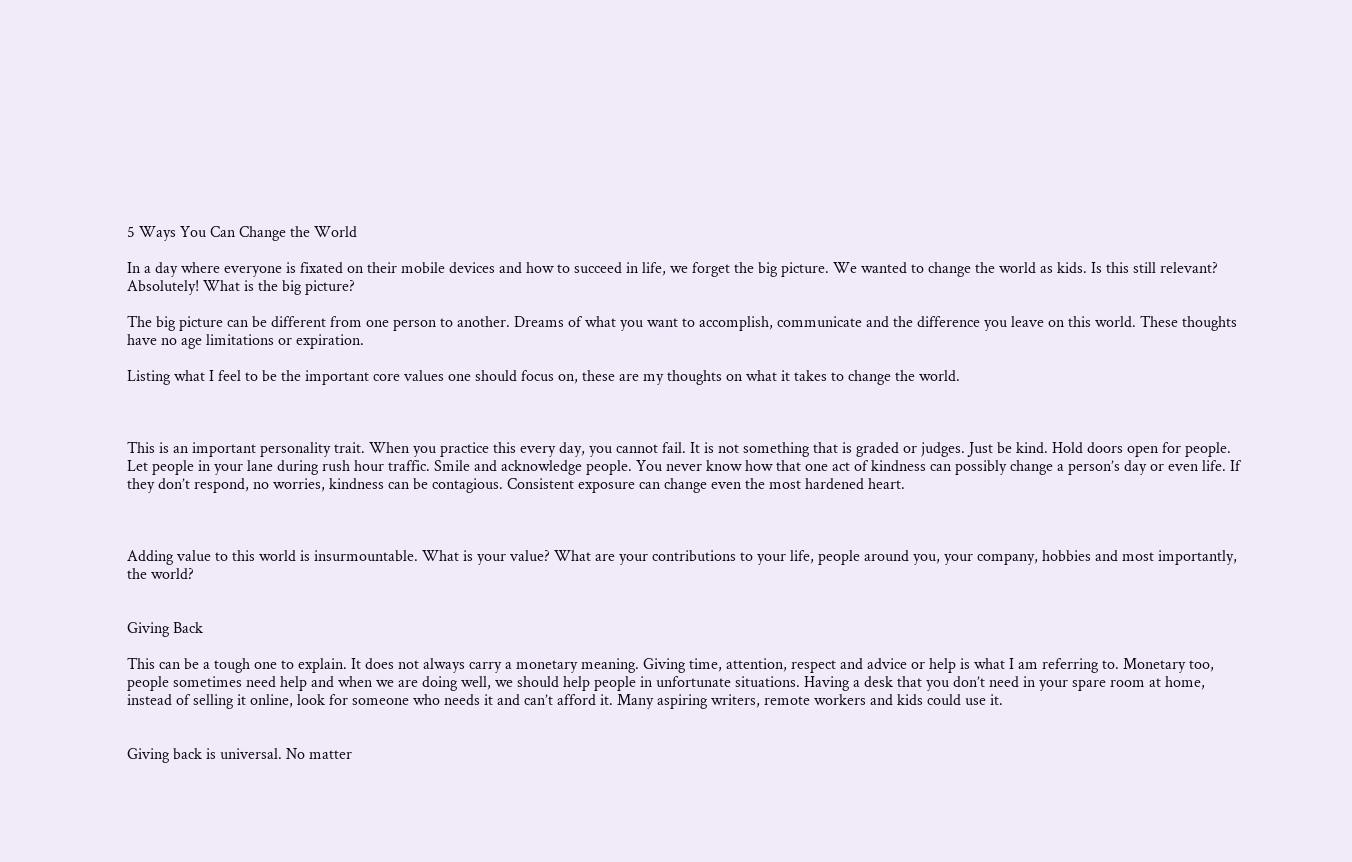5 Ways You Can Change the World

In a day where everyone is fixated on their mobile devices and how to succeed in life, we forget the big picture. We wanted to change the world as kids. Is this still relevant? Absolutely! What is the big picture?

The big picture can be different from one person to another. Dreams of what you want to accomplish, communicate and the difference you leave on this world. These thoughts have no age limitations or expiration.

Listing what I feel to be the important core values one should focus on, these are my thoughts on what it takes to change the world.



This is an important personality trait. When you practice this every day, you cannot fail. It is not something that is graded or judges. Just be kind. Hold doors open for people. Let people in your lane during rush hour traffic. Smile and acknowledge people. You never know how that one act of kindness can possibly change a person’s day or even life. If they don’t respond, no worries, kindness can be contagious. Consistent exposure can change even the most hardened heart.



Adding value to this world is insurmountable. What is your value? What are your contributions to your life, people around you, your company, hobbies and most importantly, the world?


Giving Back

This can be a tough one to explain. It does not always carry a monetary meaning. Giving time, attention, respect and advice or help is what I am referring to. Monetary too, people sometimes need help and when we are doing well, we should help people in unfortunate situations. Having a desk that you don’t need in your spare room at home, instead of selling it online, look for someone who needs it and can’t afford it. Many aspiring writers, remote workers and kids could use it.


Giving back is universal. No matter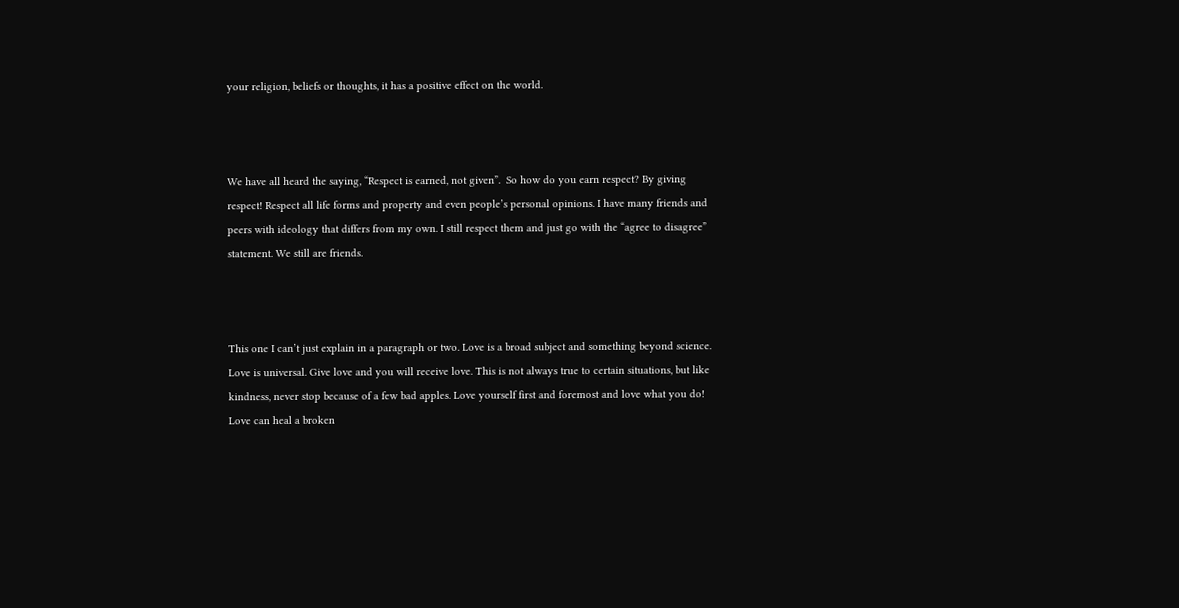your religion, beliefs or thoughts, it has a positive effect on the world.



We have all heard the saying, “Respect is earned, not given”.  So how do you earn respect? By giving respect! Respect all life forms and property and even people’s personal opinions. I have many friends and peers with ideology that differs from my own. I still respect them and just go with the “agree to disagree” statement. We still are friends.



This one I can’t just explain in a paragraph or two. Love is a broad subject and something beyond science. Love is universal. Give love and you will receive love. This is not always true to certain situations, but like kindness, never stop because of a few bad apples. Love yourself first and foremost and love what you do! Love can heal a broken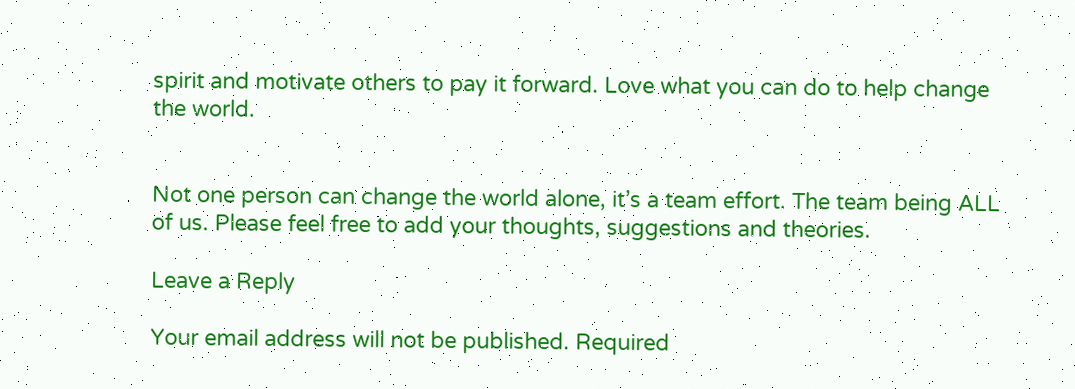spirit and motivate others to pay it forward. Love what you can do to help change the world.


Not one person can change the world alone, it’s a team effort. The team being ALL of us. Please feel free to add your thoughts, suggestions and theories.

Leave a Reply

Your email address will not be published. Required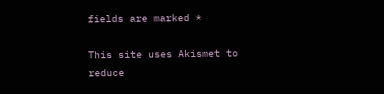fields are marked *

This site uses Akismet to reduce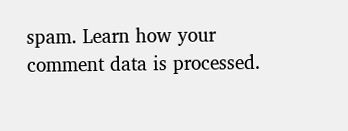spam. Learn how your comment data is processed.